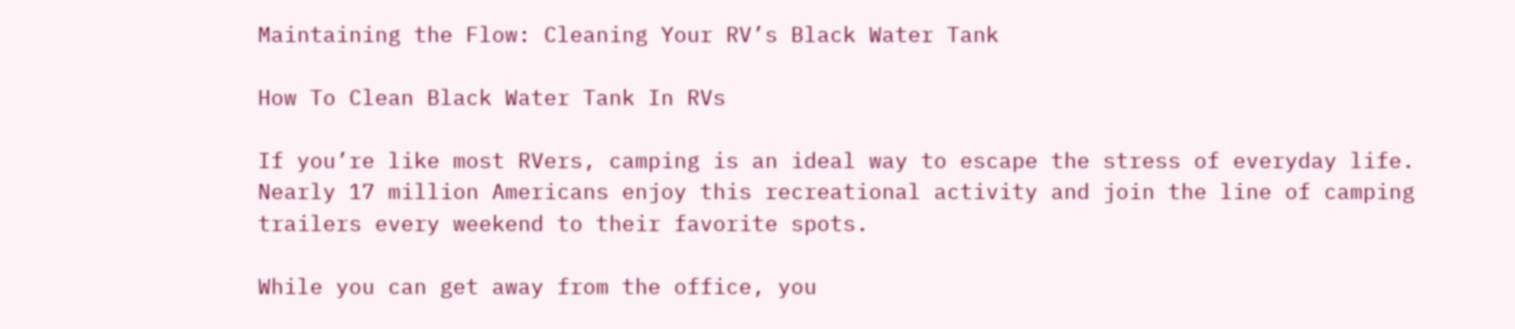Maintaining the Flow: Cleaning Your RV’s Black Water Tank

How To Clean Black Water Tank In RVs

If you’re like most RVers, camping is an ideal way to escape the stress of everyday life. Nearly 17 million Americans enjoy this recreational activity and join the line of camping trailers every weekend to their favorite spots.

While you can get away from the office, you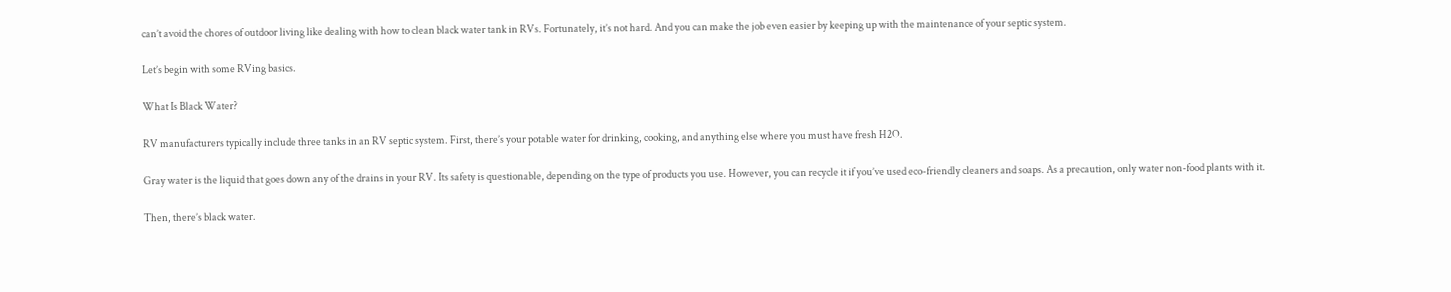can’t avoid the chores of outdoor living like dealing with how to clean black water tank in RVs. Fortunately, it’s not hard. And you can make the job even easier by keeping up with the maintenance of your septic system.

Let’s begin with some RVing basics.

What Is Black Water?

RV manufacturers typically include three tanks in an RV septic system. First, there’s your potable water for drinking, cooking, and anything else where you must have fresh H2O.

Gray water is the liquid that goes down any of the drains in your RV. Its safety is questionable, depending on the type of products you use. However, you can recycle it if you’ve used eco-friendly cleaners and soaps. As a precaution, only water non-food plants with it.

Then, there’s black water.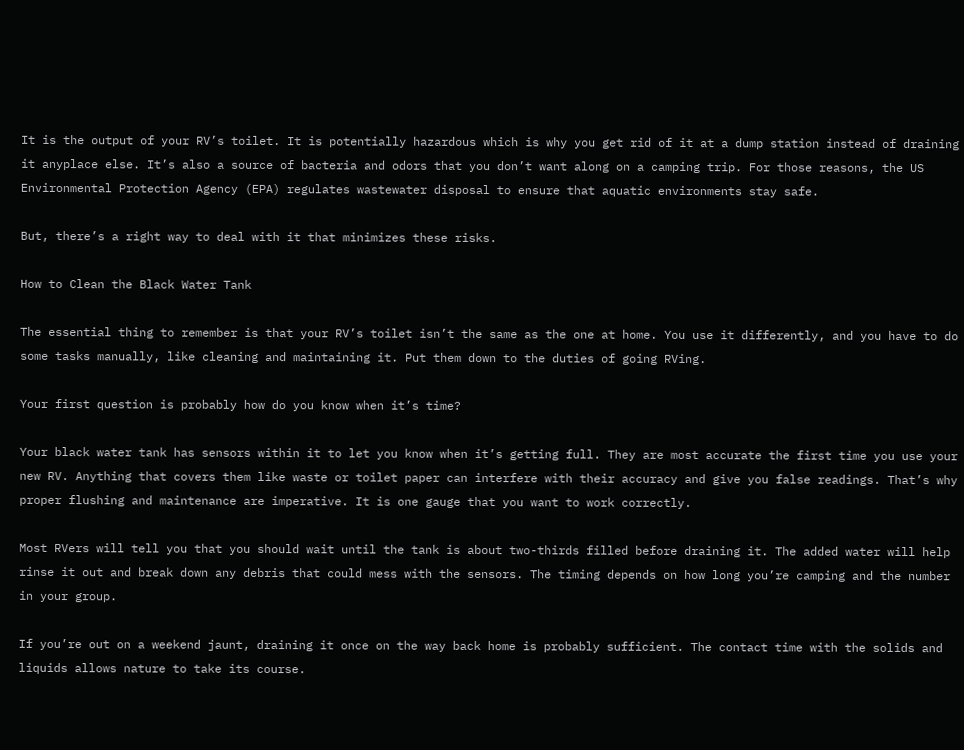It is the output of your RV’s toilet. It is potentially hazardous which is why you get rid of it at a dump station instead of draining it anyplace else. It’s also a source of bacteria and odors that you don’t want along on a camping trip. For those reasons, the US Environmental Protection Agency (EPA) regulates wastewater disposal to ensure that aquatic environments stay safe.

But, there’s a right way to deal with it that minimizes these risks.

How to Clean the Black Water Tank

The essential thing to remember is that your RV’s toilet isn’t the same as the one at home. You use it differently, and you have to do some tasks manually, like cleaning and maintaining it. Put them down to the duties of going RVing.

Your first question is probably how do you know when it’s time?

Your black water tank has sensors within it to let you know when it’s getting full. They are most accurate the first time you use your new RV. Anything that covers them like waste or toilet paper can interfere with their accuracy and give you false readings. That’s why proper flushing and maintenance are imperative. It is one gauge that you want to work correctly.

Most RVers will tell you that you should wait until the tank is about two-thirds filled before draining it. The added water will help rinse it out and break down any debris that could mess with the sensors. The timing depends on how long you’re camping and the number in your group.

If you’re out on a weekend jaunt, draining it once on the way back home is probably sufficient. The contact time with the solids and liquids allows nature to take its course.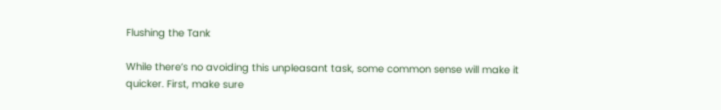Flushing the Tank

While there’s no avoiding this unpleasant task, some common sense will make it quicker. First, make sure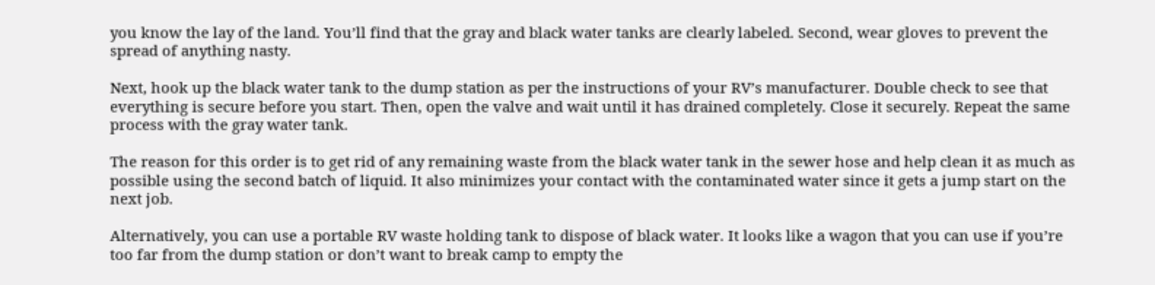you know the lay of the land. You’ll find that the gray and black water tanks are clearly labeled. Second, wear gloves to prevent the spread of anything nasty.

Next, hook up the black water tank to the dump station as per the instructions of your RV’s manufacturer. Double check to see that everything is secure before you start. Then, open the valve and wait until it has drained completely. Close it securely. Repeat the same process with the gray water tank.

The reason for this order is to get rid of any remaining waste from the black water tank in the sewer hose and help clean it as much as possible using the second batch of liquid. It also minimizes your contact with the contaminated water since it gets a jump start on the next job.

Alternatively, you can use a portable RV waste holding tank to dispose of black water. It looks like a wagon that you can use if you’re too far from the dump station or don’t want to break camp to empty the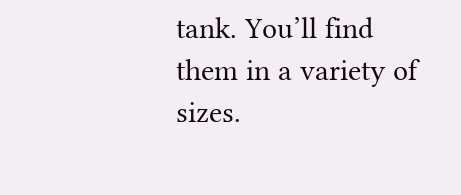tank. You’ll find them in a variety of sizes.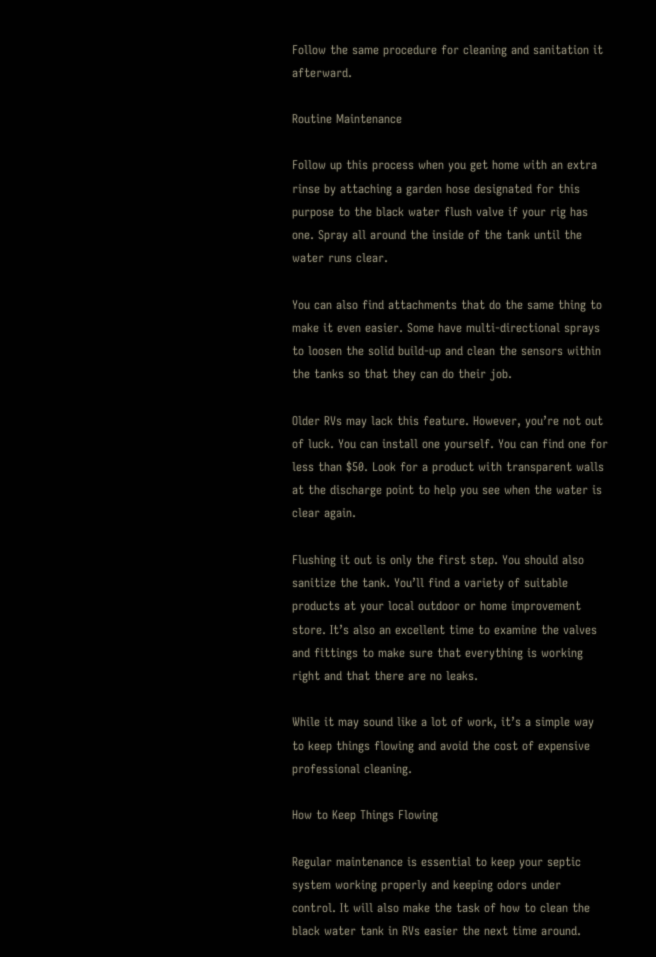Follow the same procedure for cleaning and sanitation it afterward.

Routine Maintenance

Follow up this process when you get home with an extra rinse by attaching a garden hose designated for this purpose to the black water flush valve if your rig has one. Spray all around the inside of the tank until the water runs clear.

You can also find attachments that do the same thing to make it even easier. Some have multi-directional sprays to loosen the solid build-up and clean the sensors within the tanks so that they can do their job.

Older RVs may lack this feature. However, you’re not out of luck. You can install one yourself. You can find one for less than $50. Look for a product with transparent walls at the discharge point to help you see when the water is clear again.

Flushing it out is only the first step. You should also sanitize the tank. You’ll find a variety of suitable products at your local outdoor or home improvement store. It’s also an excellent time to examine the valves and fittings to make sure that everything is working right and that there are no leaks.

While it may sound like a lot of work, it’s a simple way to keep things flowing and avoid the cost of expensive professional cleaning.

How to Keep Things Flowing

Regular maintenance is essential to keep your septic system working properly and keeping odors under control. It will also make the task of how to clean the black water tank in RVs easier the next time around.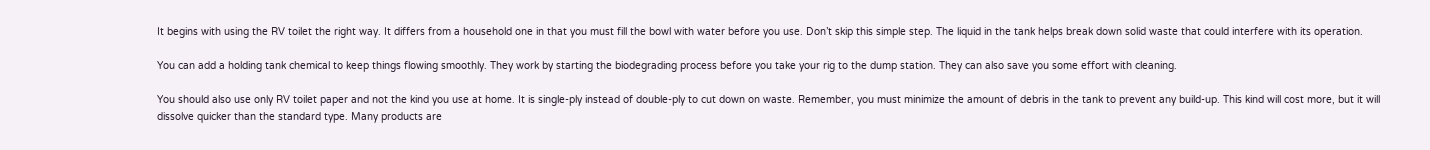It begins with using the RV toilet the right way. It differs from a household one in that you must fill the bowl with water before you use. Don’t skip this simple step. The liquid in the tank helps break down solid waste that could interfere with its operation.

You can add a holding tank chemical to keep things flowing smoothly. They work by starting the biodegrading process before you take your rig to the dump station. They can also save you some effort with cleaning.

You should also use only RV toilet paper and not the kind you use at home. It is single-ply instead of double-ply to cut down on waste. Remember, you must minimize the amount of debris in the tank to prevent any build-up. This kind will cost more, but it will dissolve quicker than the standard type. Many products are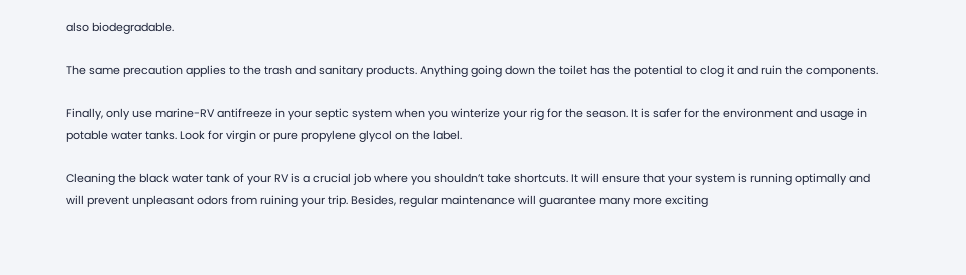also biodegradable.

The same precaution applies to the trash and sanitary products. Anything going down the toilet has the potential to clog it and ruin the components.

Finally, only use marine-RV antifreeze in your septic system when you winterize your rig for the season. It is safer for the environment and usage in potable water tanks. Look for virgin or pure propylene glycol on the label.

Cleaning the black water tank of your RV is a crucial job where you shouldn’t take shortcuts. It will ensure that your system is running optimally and will prevent unpleasant odors from ruining your trip. Besides, regular maintenance will guarantee many more exciting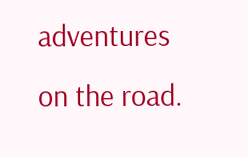adventures on the road.